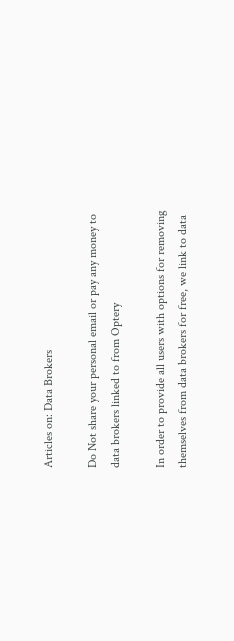Articles on: Data Brokers

Do Not share your personal email or pay any money to data brokers linked to from Optery

In order to provide all users with options for removing themselves from data brokers for free, we link to data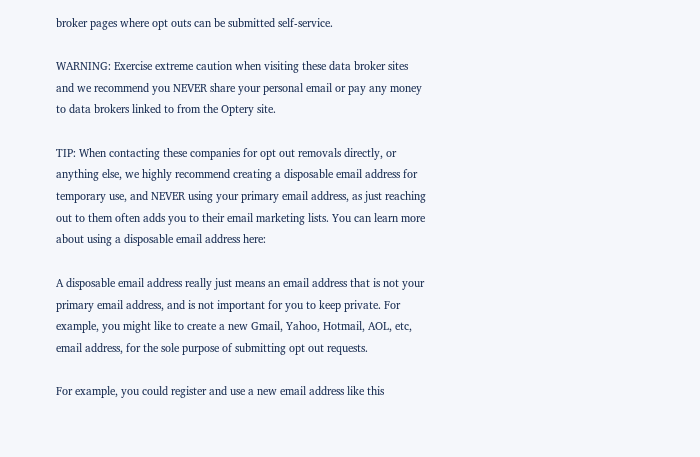broker pages where opt outs can be submitted self-service.

WARNING: Exercise extreme caution when visiting these data broker sites and we recommend you NEVER share your personal email or pay any money to data brokers linked to from the Optery site.

TIP: When contacting these companies for opt out removals directly, or anything else, we highly recommend creating a disposable email address for temporary use, and NEVER using your primary email address, as just reaching out to them often adds you to their email marketing lists. You can learn more about using a disposable email address here:

A disposable email address really just means an email address that is not your primary email address, and is not important for you to keep private. For example, you might like to create a new Gmail, Yahoo, Hotmail, AOL, etc, email address, for the sole purpose of submitting opt out requests.

For example, you could register and use a new email address like this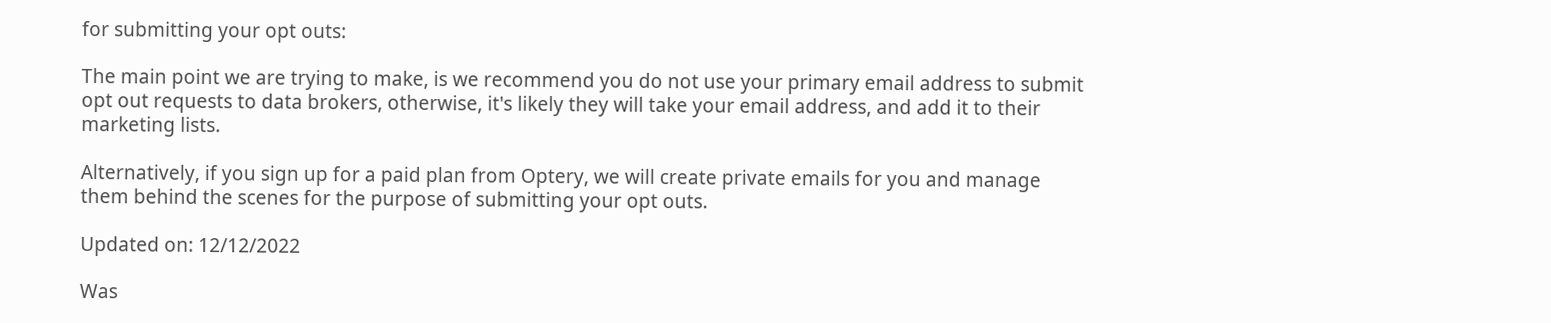for submitting your opt outs:

The main point we are trying to make, is we recommend you do not use your primary email address to submit opt out requests to data brokers, otherwise, it's likely they will take your email address, and add it to their marketing lists.

Alternatively, if you sign up for a paid plan from Optery, we will create private emails for you and manage them behind the scenes for the purpose of submitting your opt outs.

Updated on: 12/12/2022

Was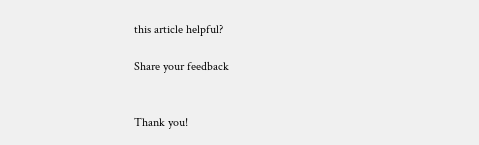this article helpful?

Share your feedback


Thank you!